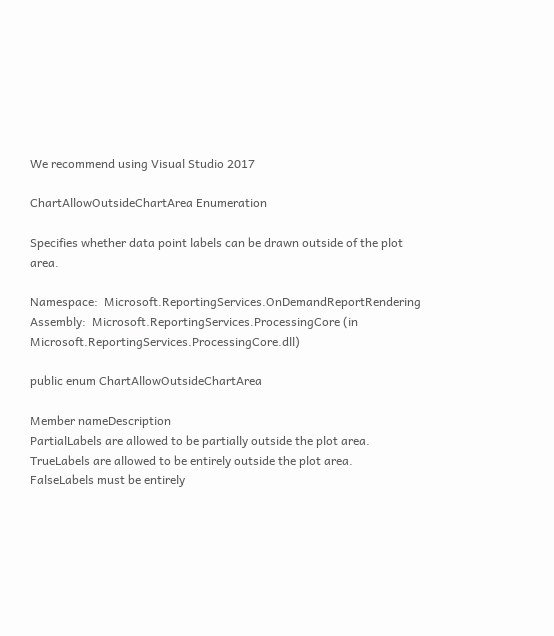We recommend using Visual Studio 2017

ChartAllowOutsideChartArea Enumeration

Specifies whether data point labels can be drawn outside of the plot area.

Namespace:  Microsoft.ReportingServices.OnDemandReportRendering
Assembly:  Microsoft.ReportingServices.ProcessingCore (in Microsoft.ReportingServices.ProcessingCore.dll)

public enum ChartAllowOutsideChartArea

Member nameDescription
PartialLabels are allowed to be partially outside the plot area.
TrueLabels are allowed to be entirely outside the plot area.
FalseLabels must be entirely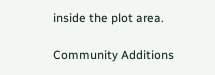inside the plot area.

Community Additions